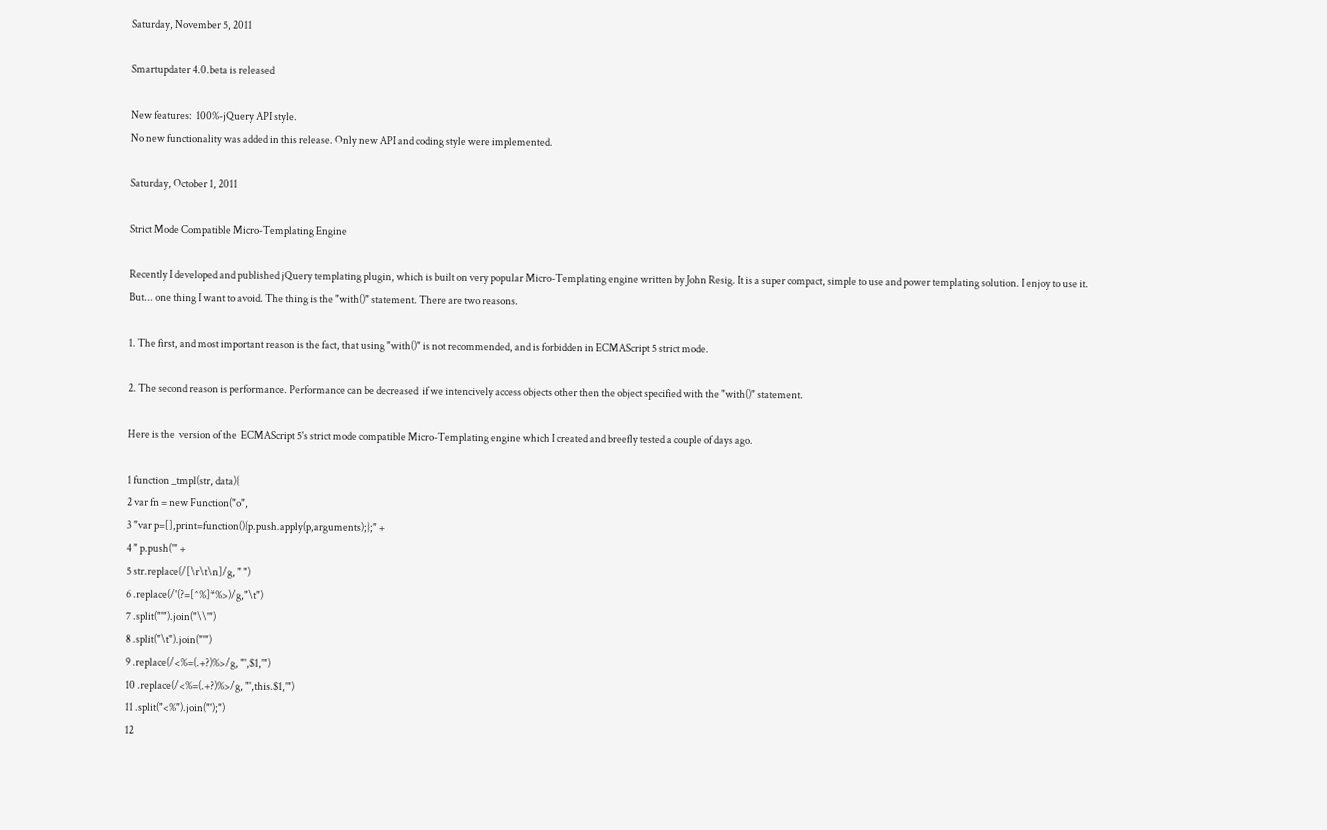Saturday, November 5, 2011

Smartupdater 4.0.beta is released

New features:  100%-jQuery API style.
No new functionality was added in this release. Only new API and coding style were implemented.

Saturday, October 1, 2011

Strict Mode Compatible Micro-Templating Engine

Recently I developed and published jQuery templating plugin, which is built on very popular Micro-Templating engine written by John Resig. It is a super compact, simple to use and power templating solution. I enjoy to use it.
But... one thing I want to avoid. The thing is the "with()" statement. There are two reasons.

1. The first, and most important reason is the fact, that using "with()" is not recommended, and is forbidden in ECMAScript 5 strict mode.

2. The second reason is performance. Performance can be decreased  if we intencively access objects other then the object specified with the "with()" statement.

Here is the  version of the  ECMAScript 5's strict mode compatible Micro-Templating engine which I created and breefly tested a couple of days ago.

1 function _tmpl(str, data){
2 var fn = new Function("o",
3 "var p=[],print=function(){p.push.apply(p,arguments);};" +
4 " p.push('" +
5 str.replace(/[\r\t\n]/g, " ")
6 .replace(/'(?=[^%]*%>)/g,"\t")
7 .split("'").join("\\'")
8 .split("\t").join("'")
9 .replace(/<%=(.+?)%>/g, "',$1,'")
10 .replace(/<%=(.+?)%>/g, "',this.$1,'")
11 .split("<%").join("');")
12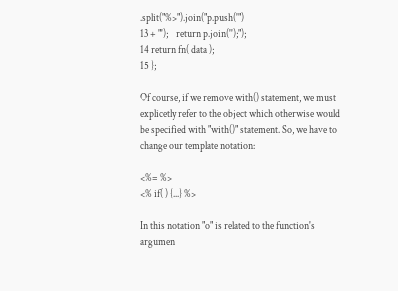.split("%>").join("p.push('")
13 + "');    return p.join('');");
14 return fn( data );
15 };

Of course, if we remove with() statement, we must explicetly refer to the object which otherwise would be specified with "with()" statement. So, we have to change our template notation:

<%= %>
<% if( ) {...} %>

In this notation "o" is related to the function's argumen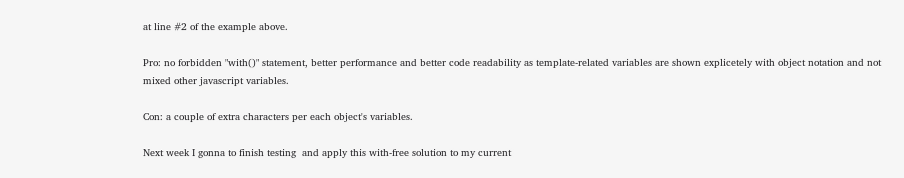at line #2 of the example above.

Pro: no forbidden "with()" statement, better performance and better code readability as template-related variables are shown explicetely with object notation and not mixed other javascript variables.

Con: a couple of extra characters per each object's variables.

Next week I gonna to finish testing  and apply this with-free solution to my current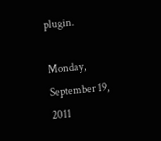plugin.

Monday, September 19, 2011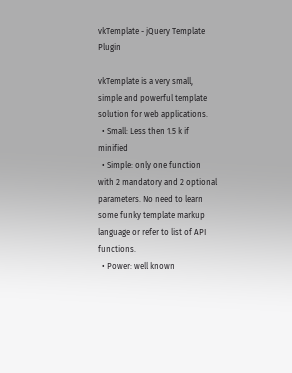vkTemplate - jQuery Template Plugin

vkTemplate is a very small, simple and powerful template solution for web applications.
  • Small: Less then 1.5 k if minified
  • Simple: only one function with 2 mandatory and 2 optional parameters. No need to learn some funky template markup language or refer to list of API functions.
  • Power: well known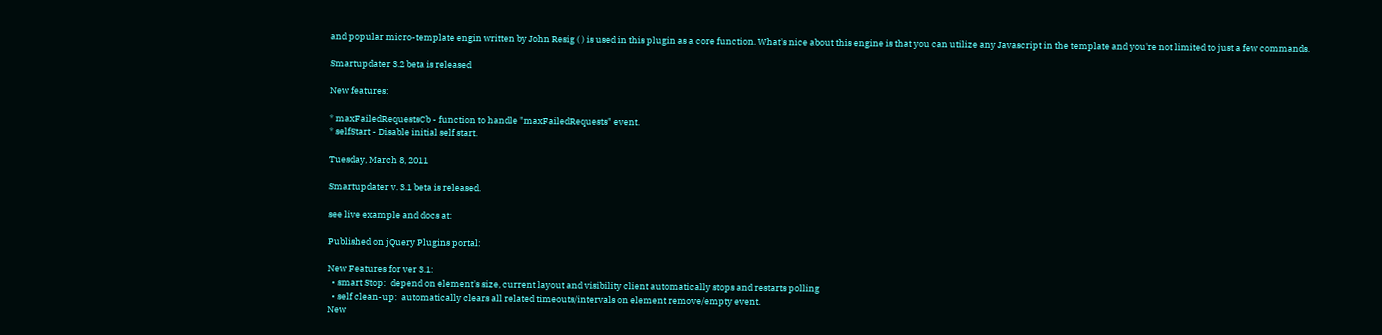and popular micro-template engin written by John Resig ( ) is used in this plugin as a core function. What's nice about this engine is that you can utilize any Javascript in the template and you're not limited to just a few commands.

Smartupdater 3.2 beta is released

New features:

* maxFailedRequestsCb - function to handle "maxFailedRequests" event.
* selfStart - Disable initial self start.

Tuesday, March 8, 2011

Smartupdater v. 3.1 beta is released.

see live example and docs at:

Published on jQuery Plugins portal:

New Features for ver 3.1:
  • smart Stop:  depend on element's size, current layout and visibility client automatically stops and restarts polling
  • self clean-up:  automatically clears all related timeouts/intervals on element remove/empty event.
New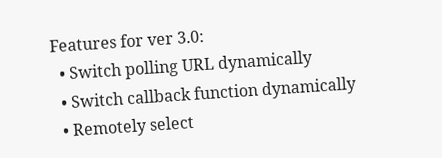Features for ver 3.0:
  • Switch polling URL dynamically
  • Switch callback function dynamically
  • Remotely select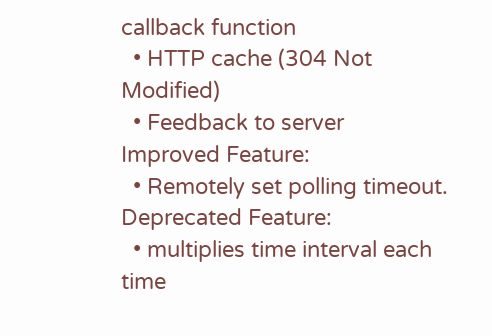callback function
  • HTTP cache (304 Not Modified)
  • Feedback to server
Improved Feature:
  • Remotely set polling timeout.
Deprecated Feature:
  • multiplies time interval each time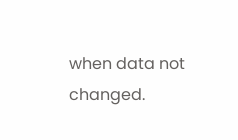when data not changed.